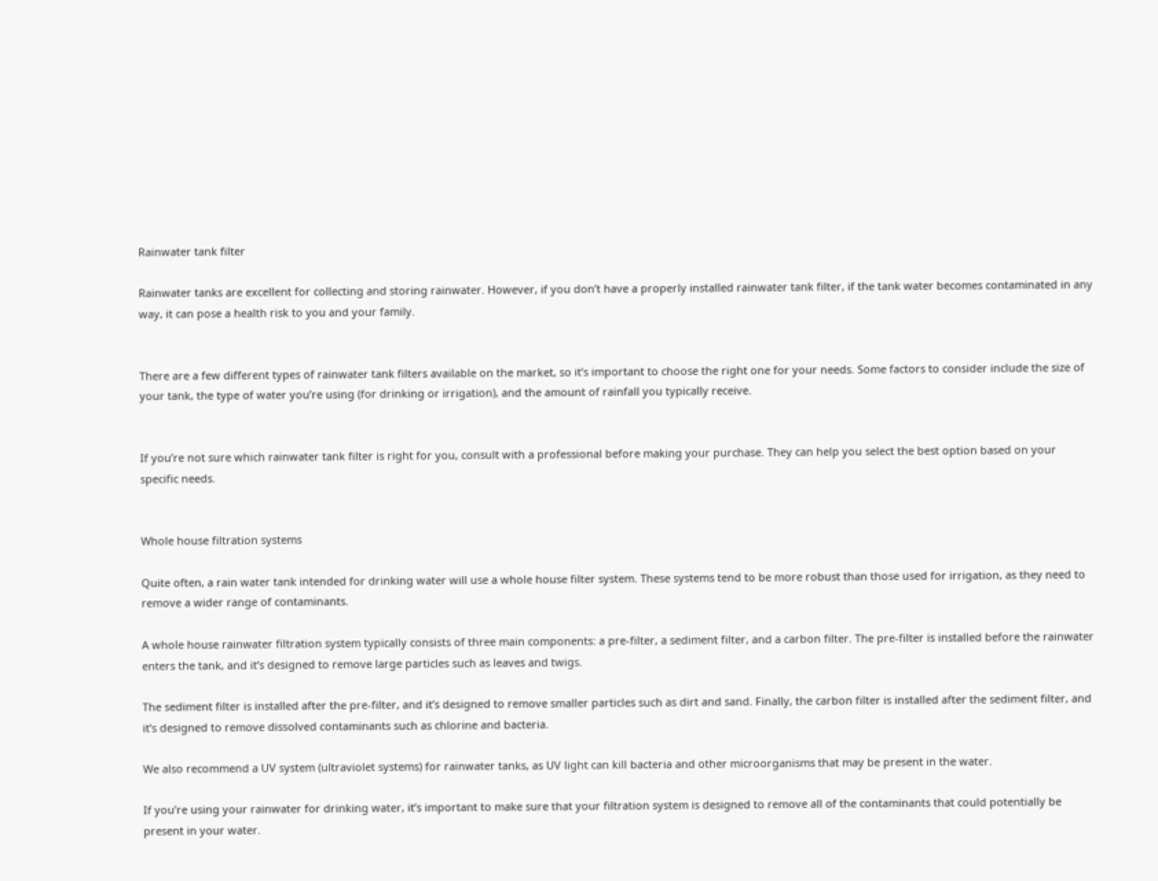Rainwater tank filter

Rainwater tanks are excellent for collecting and storing rainwater. However, if you don’t have a properly installed rainwater tank filter, if the tank water becomes contaminated in any way, it can pose a health risk to you and your family.


There are a few different types of rainwater tank filters available on the market, so it’s important to choose the right one for your needs. Some factors to consider include the size of your tank, the type of water you’re using (for drinking or irrigation), and the amount of rainfall you typically receive.


If you’re not sure which rainwater tank filter is right for you, consult with a professional before making your purchase. They can help you select the best option based on your specific needs.


Whole house filtration systems

Quite often, a rain water tank intended for drinking water will use a whole house filter system. These systems tend to be more robust than those used for irrigation, as they need to remove a wider range of contaminants.

A whole house rainwater filtration system typically consists of three main components: a pre-filter, a sediment filter, and a carbon filter. The pre-filter is installed before the rainwater enters the tank, and it’s designed to remove large particles such as leaves and twigs.

The sediment filter is installed after the pre-filter, and it’s designed to remove smaller particles such as dirt and sand. Finally, the carbon filter is installed after the sediment filter, and it’s designed to remove dissolved contaminants such as chlorine and bacteria.

We also recommend a UV system (ultraviolet systems) for rainwater tanks, as UV light can kill bacteria and other microorganisms that may be present in the water.

If you’re using your rainwater for drinking water, it’s important to make sure that your filtration system is designed to remove all of the contaminants that could potentially be present in your water.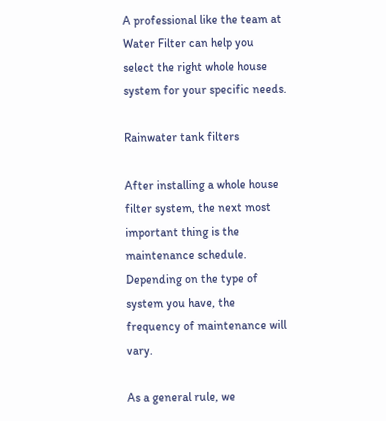A professional like the team at Water Filter can help you select the right whole house system for your specific needs.

Rainwater tank filters

After installing a whole house filter system, the next most important thing is the maintenance schedule. Depending on the type of system you have, the frequency of maintenance will vary.

As a general rule, we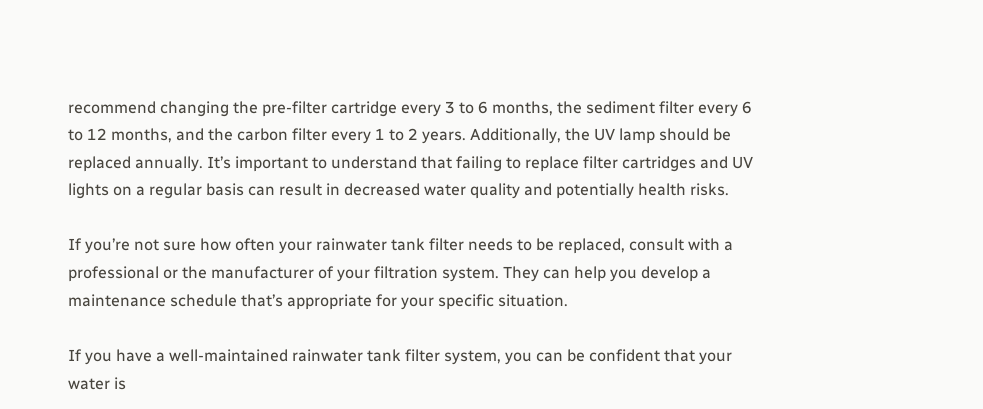recommend changing the pre-filter cartridge every 3 to 6 months, the sediment filter every 6 to 12 months, and the carbon filter every 1 to 2 years. Additionally, the UV lamp should be replaced annually. It’s important to understand that failing to replace filter cartridges and UV lights on a regular basis can result in decreased water quality and potentially health risks.

If you’re not sure how often your rainwater tank filter needs to be replaced, consult with a professional or the manufacturer of your filtration system. They can help you develop a maintenance schedule that’s appropriate for your specific situation.

If you have a well-maintained rainwater tank filter system, you can be confident that your water is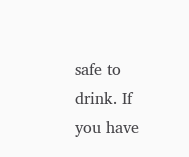safe to drink. If you have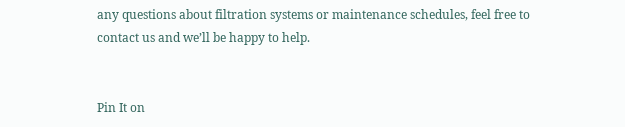any questions about filtration systems or maintenance schedules, feel free to contact us and we’ll be happy to help.


Pin It on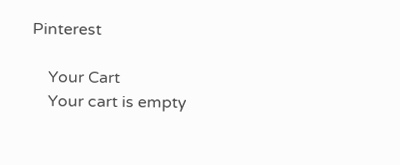Pinterest

    Your Cart
    Your cart is empty